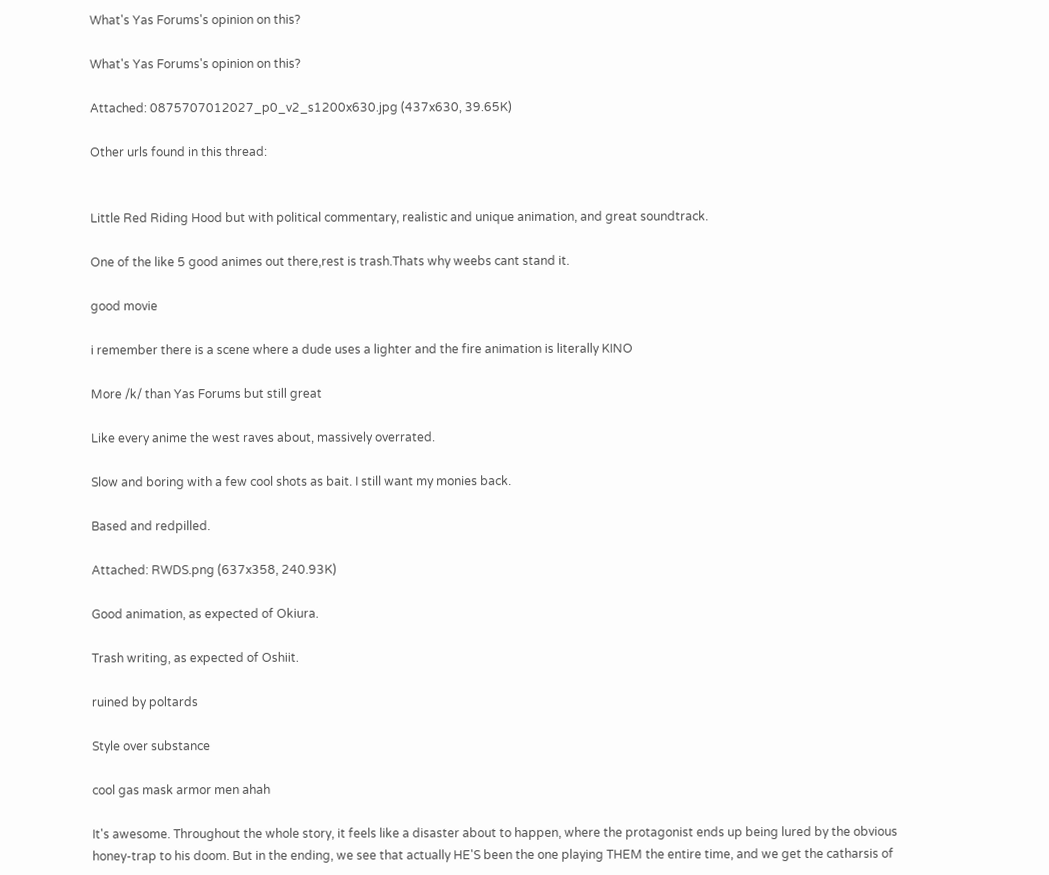What's Yas Forums's opinion on this?

What's Yas Forums's opinion on this?

Attached: 0875707012027_p0_v2_s1200x630.jpg (437x630, 39.65K)

Other urls found in this thread:


Little Red Riding Hood but with political commentary, realistic and unique animation, and great soundtrack.

One of the like 5 good animes out there,rest is trash.Thats why weebs cant stand it.

good movie

i remember there is a scene where a dude uses a lighter and the fire animation is literally KINO

More /k/ than Yas Forums but still great

Like every anime the west raves about, massively overrated.

Slow and boring with a few cool shots as bait. I still want my monies back.

Based and redpilled.

Attached: RWDS.png (637x358, 240.93K)

Good animation, as expected of Okiura.

Trash writing, as expected of Oshiit.

ruined by poltards

Style over substance

cool gas mask armor men ahah

It's awesome. Throughout the whole story, it feels like a disaster about to happen, where the protagonist ends up being lured by the obvious honey-trap to his doom. But in the ending, we see that actually HE'S been the one playing THEM the entire time, and we get the catharsis of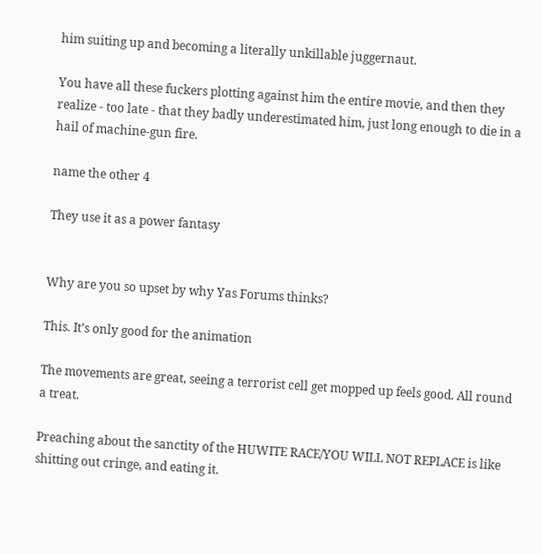him suiting up and becoming a literally unkillable juggernaut.

You have all these fuckers plotting against him the entire movie, and then they realize - too late - that they badly underestimated him, just long enough to die in a hail of machine-gun fire.

name the other 4

They use it as a power fantasy


Why are you so upset by why Yas Forums thinks?

This. It’s only good for the animation

The movements are great, seeing a terrorist cell get mopped up feels good. All round a treat.

Preaching about the sanctity of the HUWITE RACE/YOU WILL NOT REPLACE is like shitting out cringe, and eating it.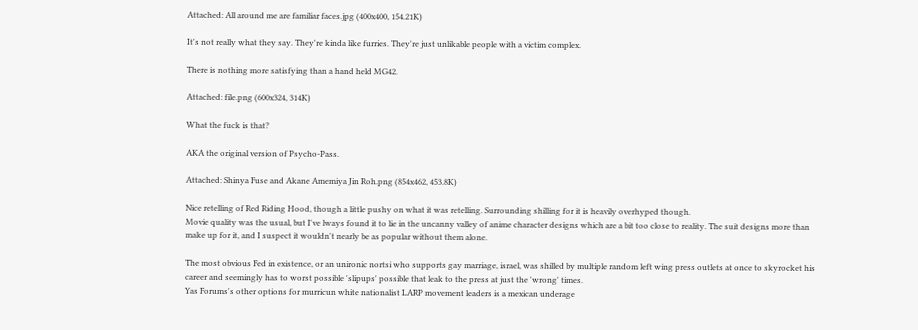Attached: All around me are familiar faces.jpg (400x400, 154.21K)

It's not really what they say. They're kinda like furries. They're just unlikable people with a victim complex.

There is nothing more satisfying than a hand held MG42.

Attached: file.png (600x324, 314K)

What the fuck is that?

AKA the original version of Psycho-Pass.

Attached: Shinya Fuse and Akane Amemiya Jin Roh.png (854x462, 453.8K)

Nice retelling of Red Riding Hood, though a little pushy on what it was retelling. Surrounding shilling for it is heavily overhyped though.
Movie quality was the usual, but I've lways found it to lie in the uncanny valley of anime character designs which are a bit too close to reality. The suit designs more than make up for it, and I suspect it wouldn't nearly be as popular without them alone.

The most obvious Fed in existence, or an unironic nortsi who supports gay marriage, israel, was shilled by multiple random left wing press outlets at once to skyrocket his career and seemingly has to worst possible 'slipups' possible that leak to the press at just the 'wrong' times.
Yas Forums's other options for murricun white nationalist LARP movement leaders is a mexican underage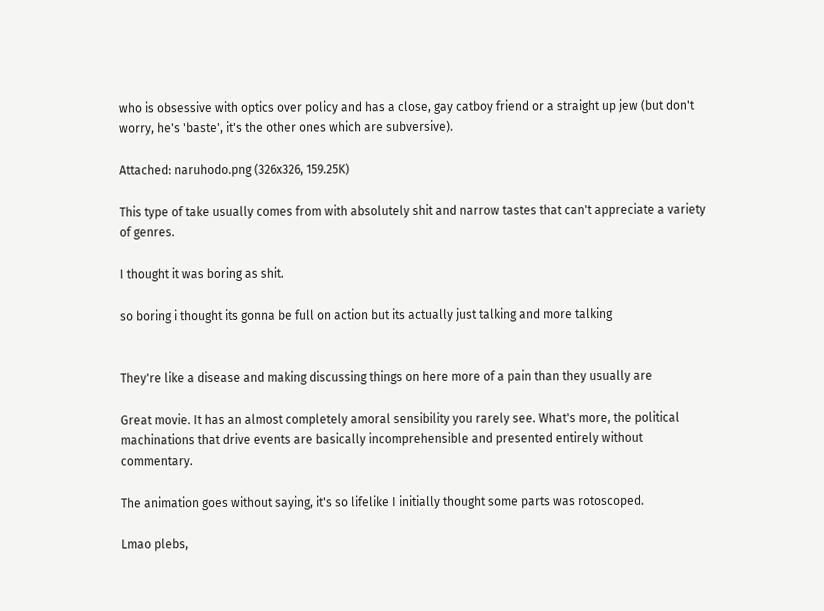who is obsessive with optics over policy and has a close, gay catboy friend or a straight up jew (but don't worry, he's 'baste', it's the other ones which are subversive).

Attached: naruhodo.png (326x326, 159.25K)

This type of take usually comes from with absolutely shit and narrow tastes that can't appreciate a variety of genres.

I thought it was boring as shit.

so boring i thought its gonna be full on action but its actually just talking and more talking


They're like a disease and making discussing things on here more of a pain than they usually are

Great movie. It has an almost completely amoral sensibility you rarely see. What's more, the political machinations that drive events are basically incomprehensible and presented entirely without commentary.

The animation goes without saying, it's so lifelike I initially thought some parts was rotoscoped.

Lmao plebs,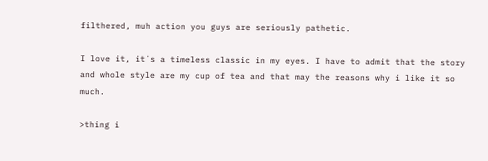filthered, muh action you guys are seriously pathetic.

I love it, it´s a timeless classic in my eyes. I have to admit that the story and whole style are my cup of tea and that may the reasons why i like it so much.

>thing i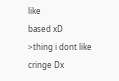like
based xD
>thing i dont like
cringe Dx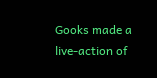Gooks made a live-action of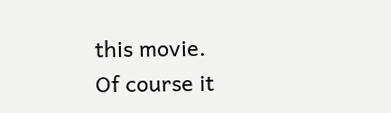this movie.
Of course it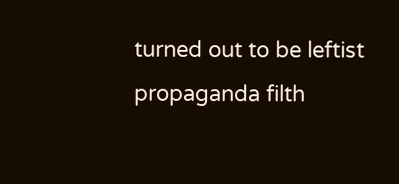turned out to be leftist propaganda filth